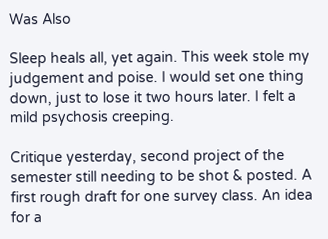Was Also

Sleep heals all, yet again. This week stole my judgement and poise. I would set one thing down, just to lose it two hours later. I felt a mild psychosis creeping.

Critique yesterday, second project of the semester still needing to be shot & posted. A first rough draft for one survey class. An idea for a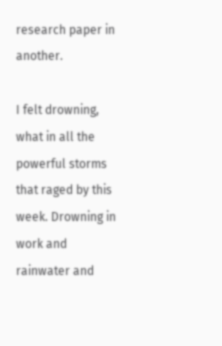research paper in another.

I felt drowning, what in all the powerful storms that raged by this week. Drowning in work and rainwater and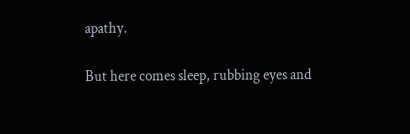apathy.

But here comes sleep, rubbing eyes and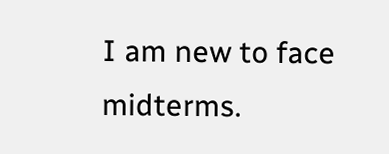I am new to face midterms.